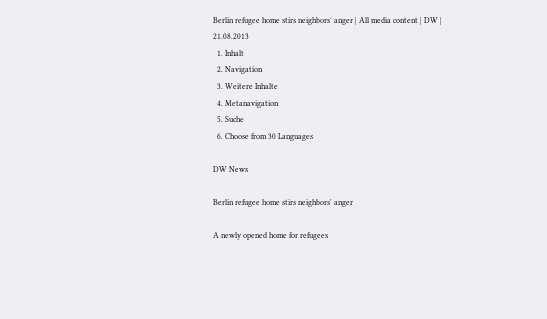Berlin refugee home stirs neighbors′ anger | All media content | DW | 21.08.2013
  1. Inhalt
  2. Navigation
  3. Weitere Inhalte
  4. Metanavigation
  5. Suche
  6. Choose from 30 Languages

DW News

Berlin refugee home stirs neighbors' anger

A newly opened home for refugees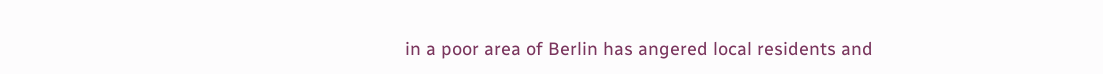in a poor area of Berlin has angered local residents and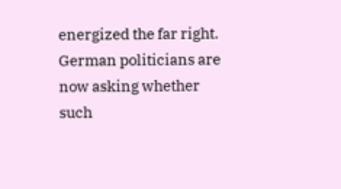energized the far right. German politicians are now asking whether such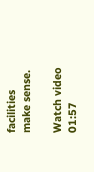facilities make sense.

Watch video 01:57